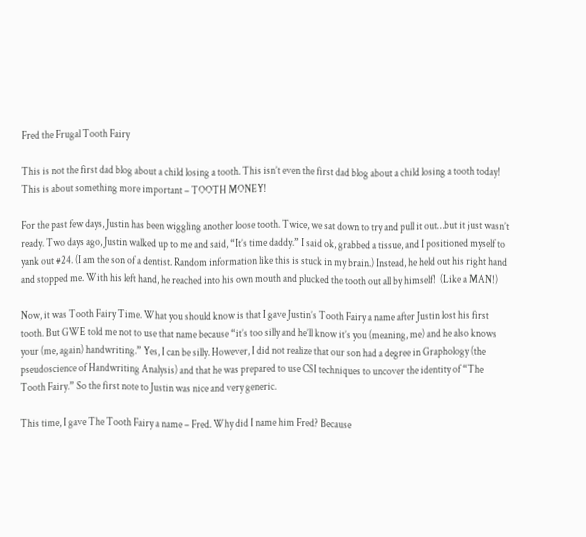Fred the Frugal Tooth Fairy

This is not the first dad blog about a child losing a tooth. This isn’t even the first dad blog about a child losing a tooth today! This is about something more important – TOOTH MONEY!

For the past few days, Justin has been wiggling another loose tooth. Twice, we sat down to try and pull it out…but it just wasn’t ready. Two days ago, Justin walked up to me and said, “It’s time daddy.” I said ok, grabbed a tissue, and I positioned myself to yank out #24. (I am the son of a dentist. Random information like this is stuck in my brain.) Instead, he held out his right hand and stopped me. With his left hand, he reached into his own mouth and plucked the tooth out all by himself!  (Like a MAN!)

Now, it was Tooth Fairy Time. What you should know is that I gave Justin’s Tooth Fairy a name after Justin lost his first tooth. But GWE told me not to use that name because “it’s too silly and he’ll know it’s you (meaning, me) and he also knows your (me, again) handwriting.” Yes, I can be silly. However, I did not realize that our son had a degree in Graphology (the pseudoscience of Handwriting Analysis) and that he was prepared to use CSI techniques to uncover the identity of “The Tooth Fairy.” So the first note to Justin was nice and very generic.

This time, I gave The Tooth Fairy a name – Fred. Why did I name him Fred? Because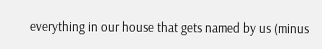everything in our house that gets named by us (minus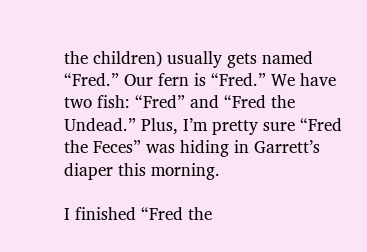the children) usually gets named “Fred.” Our fern is “Fred.” We have two fish: “Fred” and “Fred the Undead.” Plus, I’m pretty sure “Fred the Feces” was hiding in Garrett’s diaper this morning.

I finished “Fred the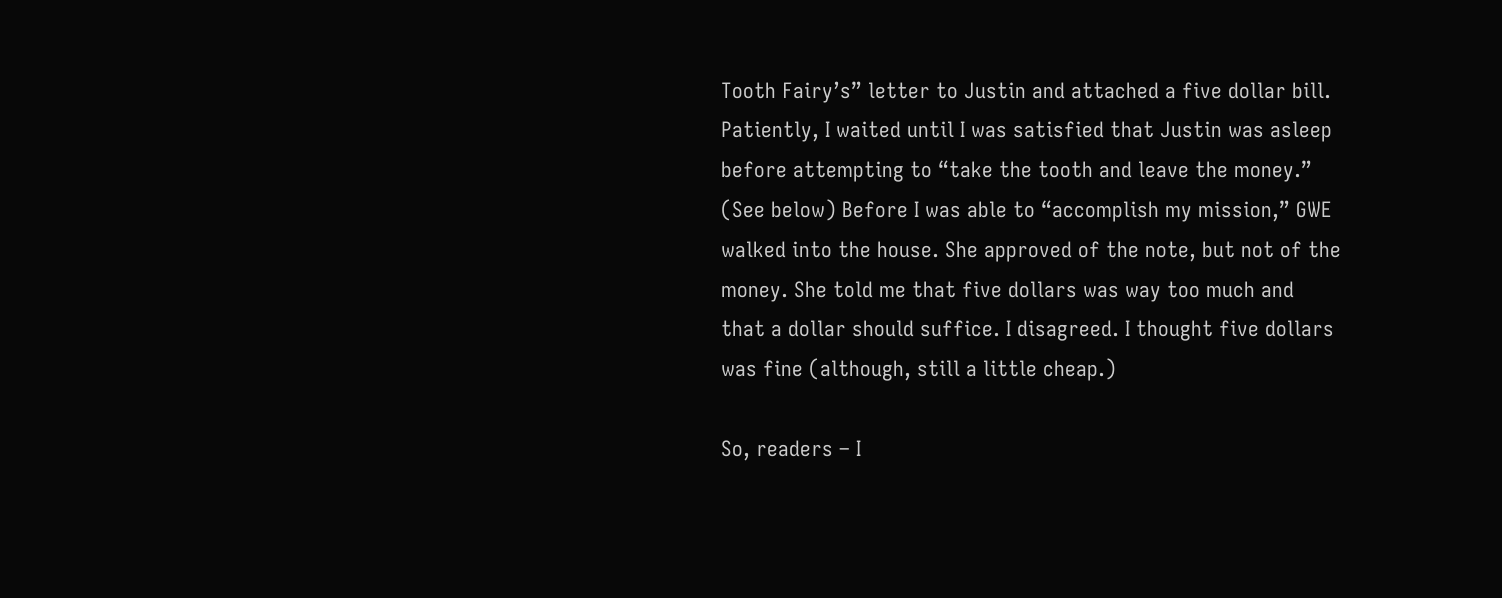Tooth Fairy’s” letter to Justin and attached a five dollar bill. Patiently, I waited until I was satisfied that Justin was asleep before attempting to “take the tooth and leave the money.” (See below) Before I was able to “accomplish my mission,” GWE walked into the house. She approved of the note, but not of the money. She told me that five dollars was way too much and that a dollar should suffice. I disagreed. I thought five dollars was fine (although, still a little cheap.)

So, readers – I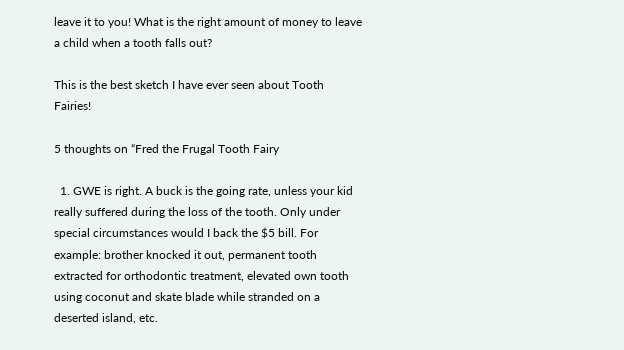leave it to you! What is the right amount of money to leave a child when a tooth falls out?

This is the best sketch I have ever seen about Tooth Fairies!

5 thoughts on “Fred the Frugal Tooth Fairy

  1. GWE is right. A buck is the going rate, unless your kid really suffered during the loss of the tooth. Only under special circumstances would I back the $5 bill. For example: brother knocked it out, permanent tooth extracted for orthodontic treatment, elevated own tooth using coconut and skate blade while stranded on a deserted island, etc.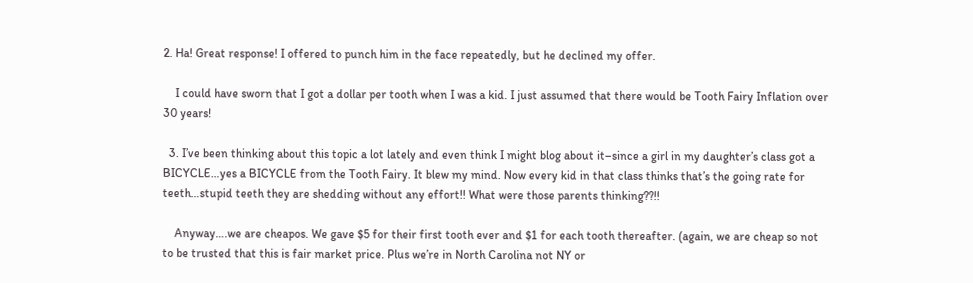2. Ha! Great response! I offered to punch him in the face repeatedly, but he declined my offer.

    I could have sworn that I got a dollar per tooth when I was a kid. I just assumed that there would be Tooth Fairy Inflation over 30 years!

  3. I’ve been thinking about this topic a lot lately and even think I might blog about it–since a girl in my daughter’s class got a BICYCLE…yes a BICYCLE from the Tooth Fairy. It blew my mind. Now every kid in that class thinks that’s the going rate for teeth…stupid teeth they are shedding without any effort!! What were those parents thinking??!!

    Anyway….we are cheapos. We gave $5 for their first tooth ever and $1 for each tooth thereafter. (again, we are cheap so not to be trusted that this is fair market price. Plus we’re in North Carolina not NY or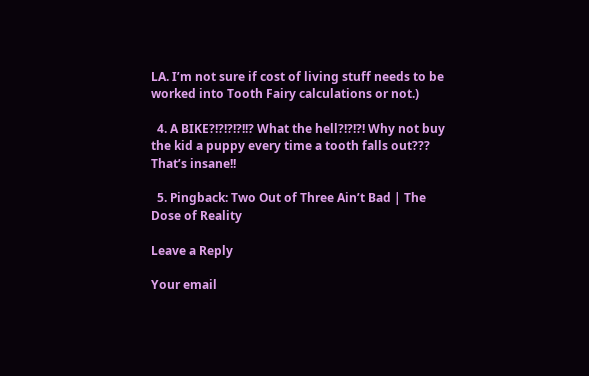LA. I’m not sure if cost of living stuff needs to be worked into Tooth Fairy calculations or not.)

  4. A BIKE?!?!?!?!!? What the hell?!?!?! Why not buy the kid a puppy every time a tooth falls out??? That’s insane!!

  5. Pingback: Two Out of Three Ain’t Bad | The Dose of Reality

Leave a Reply

Your email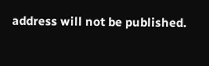address will not be published.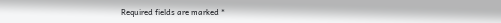Required fields are marked *